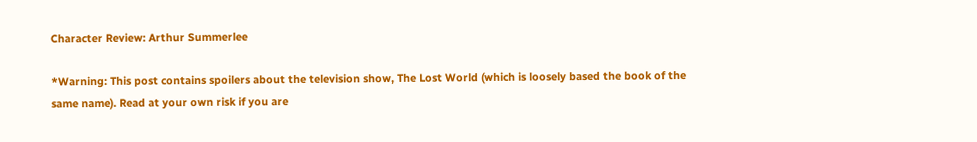Character Review: Arthur Summerlee

*Warning: This post contains spoilers about the television show, The Lost World (which is loosely based the book of the same name). Read at your own risk if you are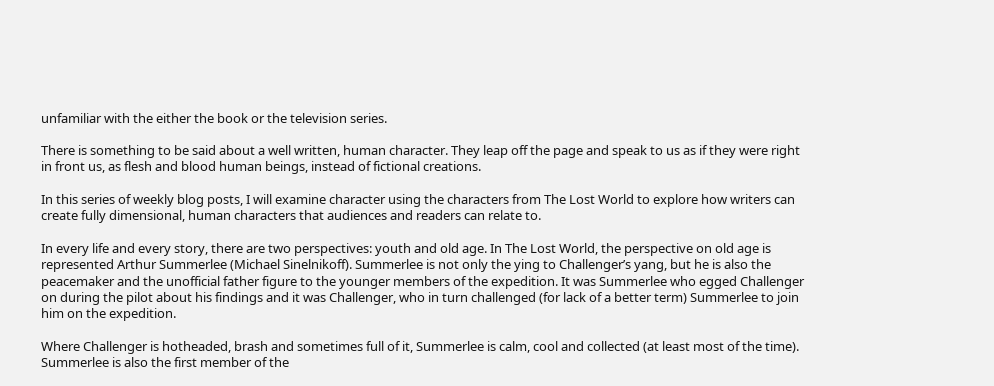unfamiliar with the either the book or the television series.

There is something to be said about a well written, human character. They leap off the page and speak to us as if they were right in front us, as flesh and blood human beings, instead of fictional creations.

In this series of weekly blog posts, I will examine character using the characters from The Lost World to explore how writers can create fully dimensional, human characters that audiences and readers can relate to.

In every life and every story, there are two perspectives: youth and old age. In The Lost World, the perspective on old age is represented Arthur Summerlee (Michael Sinelnikoff). Summerlee is not only the ying to Challenger’s yang, but he is also the peacemaker and the unofficial father figure to the younger members of the expedition. It was Summerlee who egged Challenger on during the pilot about his findings and it was Challenger, who in turn challenged (for lack of a better term) Summerlee to join him on the expedition.

Where Challenger is hotheaded, brash and sometimes full of it, Summerlee is calm, cool and collected (at least most of the time).  Summerlee is also the first member of the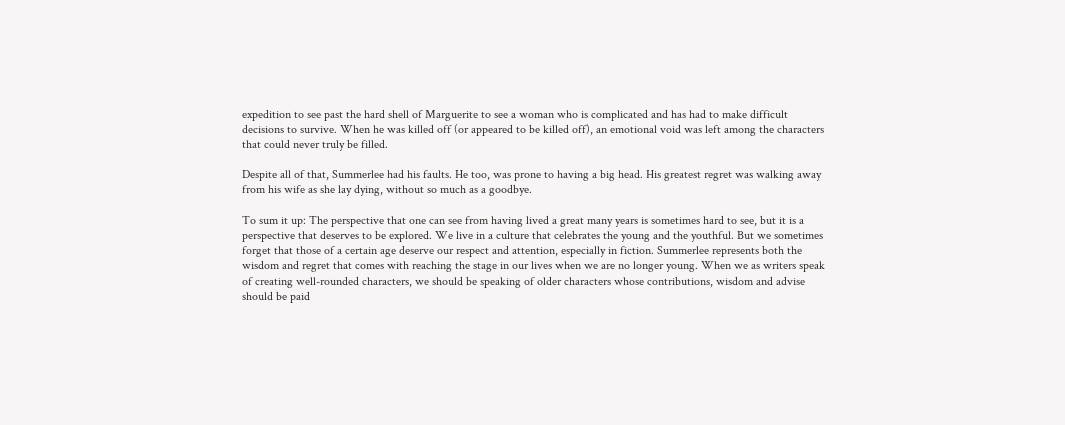expedition to see past the hard shell of Marguerite to see a woman who is complicated and has had to make difficult decisions to survive. When he was killed off (or appeared to be killed off), an emotional void was left among the characters that could never truly be filled.

Despite all of that, Summerlee had his faults. He too, was prone to having a big head. His greatest regret was walking away from his wife as she lay dying, without so much as a goodbye.

To sum it up: The perspective that one can see from having lived a great many years is sometimes hard to see, but it is a perspective that deserves to be explored. We live in a culture that celebrates the young and the youthful. But we sometimes forget that those of a certain age deserve our respect and attention, especially in fiction. Summerlee represents both the wisdom and regret that comes with reaching the stage in our lives when we are no longer young. When we as writers speak of creating well-rounded characters, we should be speaking of older characters whose contributions, wisdom and advise should be paid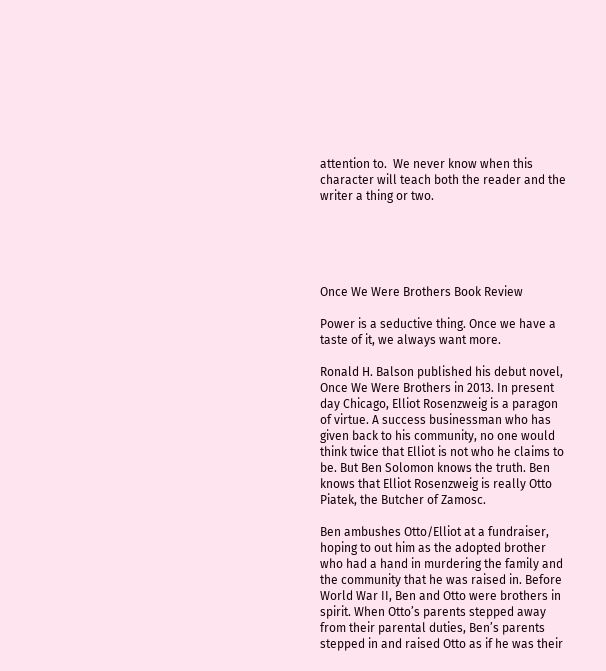attention to.  We never know when this character will teach both the reader and the writer a thing or two.





Once We Were Brothers Book Review

Power is a seductive thing. Once we have a taste of it, we always want more.

Ronald H. Balson published his debut novel, Once We Were Brothers in 2013. In present day Chicago, Elliot Rosenzweig is a paragon of virtue. A success businessman who has given back to his community, no one would think twice that Elliot is not who he claims to be. But Ben Solomon knows the truth. Ben knows that Elliot Rosenzweig is really Otto Piatek, the Butcher of Zamosc.

Ben ambushes Otto/Elliot at a fundraiser, hoping to out him as the adopted brother who had a hand in murdering the family and the community that he was raised in. Before World War II, Ben and Otto were brothers in spirit. When Otto’s parents stepped away from their parental duties, Ben’s parents stepped in and raised Otto as if he was their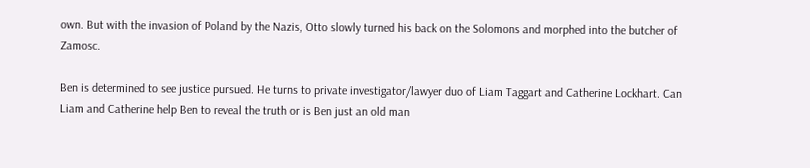own. But with the invasion of Poland by the Nazis, Otto slowly turned his back on the Solomons and morphed into the butcher of Zamosc.

Ben is determined to see justice pursued. He turns to private investigator/lawyer duo of Liam Taggart and Catherine Lockhart. Can Liam and Catherine help Ben to reveal the truth or is Ben just an old man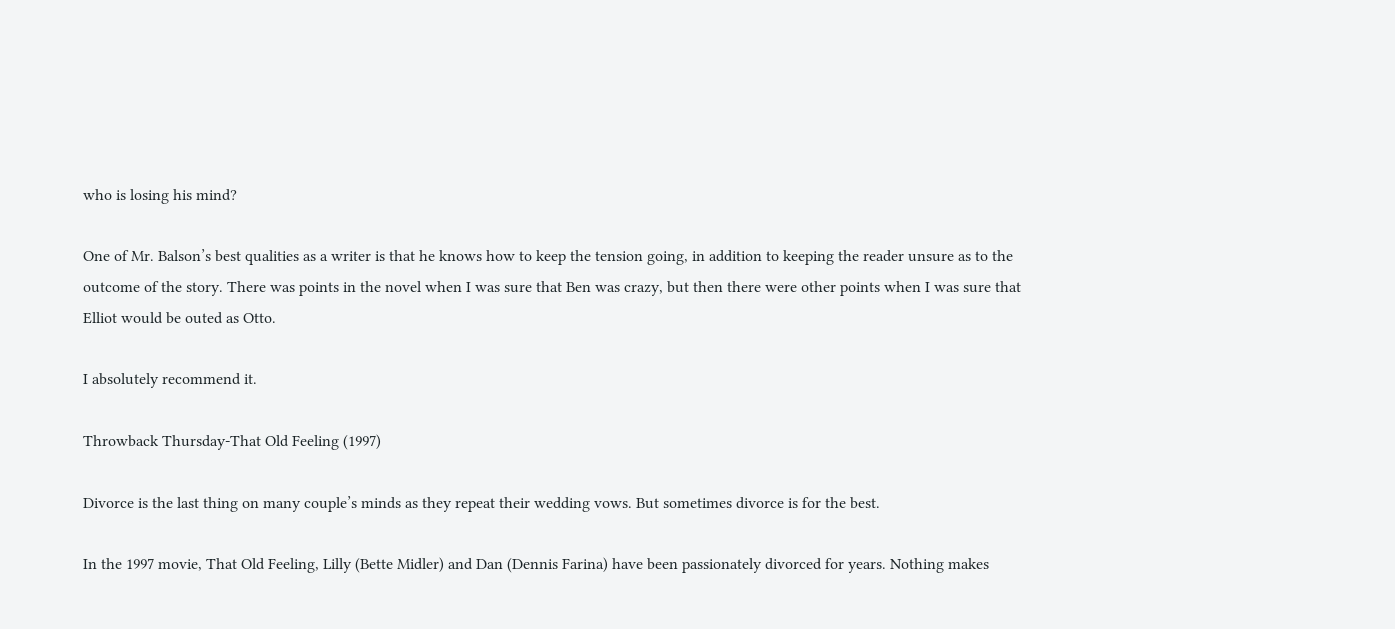who is losing his mind?

One of Mr. Balson’s best qualities as a writer is that he knows how to keep the tension going, in addition to keeping the reader unsure as to the outcome of the story. There was points in the novel when I was sure that Ben was crazy, but then there were other points when I was sure that Elliot would be outed as Otto.

I absolutely recommend it.

Throwback Thursday-That Old Feeling (1997)

Divorce is the last thing on many couple’s minds as they repeat their wedding vows. But sometimes divorce is for the best.

In the 1997 movie, That Old Feeling, Lilly (Bette Midler) and Dan (Dennis Farina) have been passionately divorced for years. Nothing makes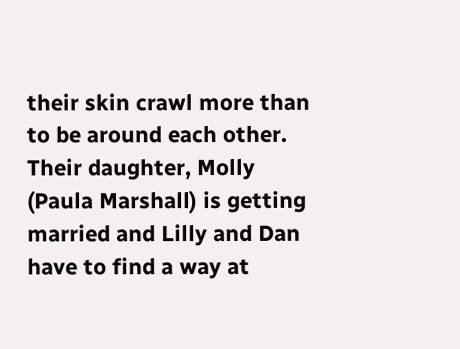their skin crawl more than to be around each other. Their daughter, Molly (Paula Marshall) is getting married and Lilly and Dan have to find a way at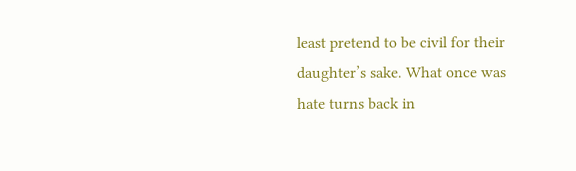least pretend to be civil for their daughter’s sake. What once was hate turns back in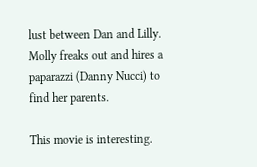lust between Dan and Lilly. Molly freaks out and hires a paparazzi (Danny Nucci) to find her parents.

This movie is interesting.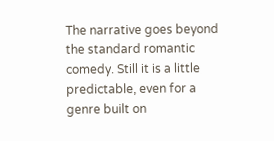The narrative goes beyond the standard romantic comedy. Still it is a little predictable, even for a genre built on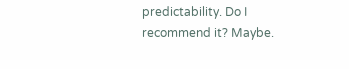predictability. Do I recommend it? Maybe.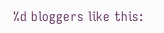%d bloggers like this: